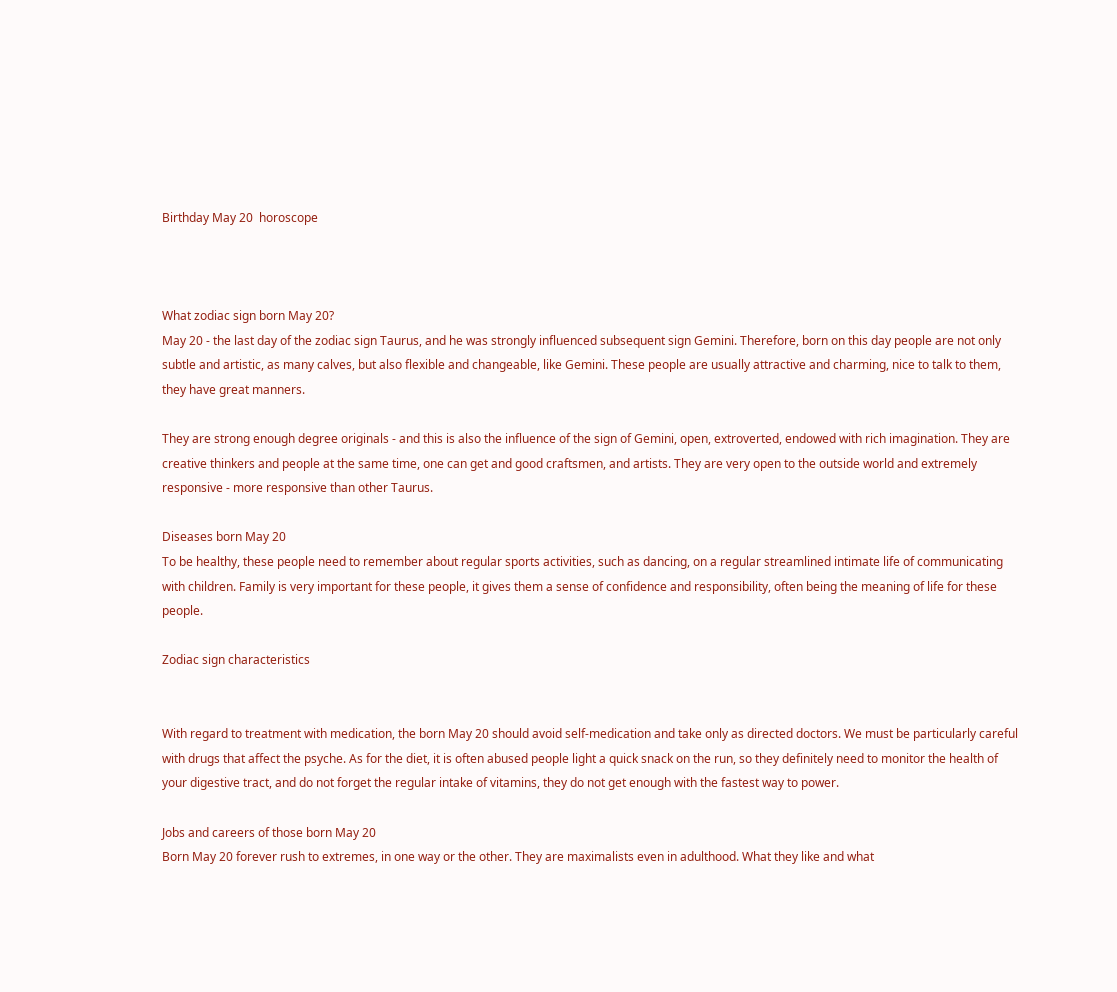Birthday May 20  horoscope



What zodiac sign born May 20?
May 20 - the last day of the zodiac sign Taurus, and he was strongly influenced subsequent sign Gemini. Therefore, born on this day people are not only subtle and artistic, as many calves, but also flexible and changeable, like Gemini. These people are usually attractive and charming, nice to talk to them, they have great manners.

They are strong enough degree originals - and this is also the influence of the sign of Gemini, open, extroverted, endowed with rich imagination. They are creative thinkers and people at the same time, one can get and good craftsmen, and artists. They are very open to the outside world and extremely responsive - more responsive than other Taurus.

Diseases born May 20
To be healthy, these people need to remember about regular sports activities, such as dancing, on a regular streamlined intimate life of communicating with children. Family is very important for these people, it gives them a sense of confidence and responsibility, often being the meaning of life for these people.

Zodiac sign characteristics


With regard to treatment with medication, the born May 20 should avoid self-medication and take only as directed doctors. We must be particularly careful with drugs that affect the psyche. As for the diet, it is often abused people light a quick snack on the run, so they definitely need to monitor the health of your digestive tract, and do not forget the regular intake of vitamins, they do not get enough with the fastest way to power.

Jobs and careers of those born May 20
Born May 20 forever rush to extremes, in one way or the other. They are maximalists even in adulthood. What they like and what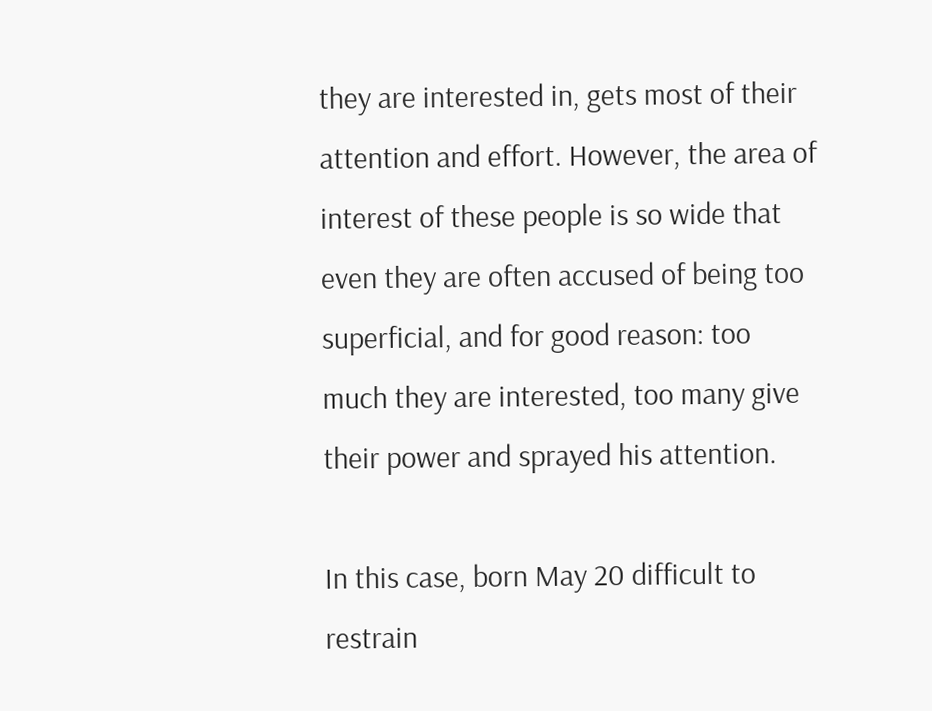they are interested in, gets most of their attention and effort. However, the area of interest of these people is so wide that even they are often accused of being too superficial, and for good reason: too much they are interested, too many give their power and sprayed his attention.

In this case, born May 20 difficult to restrain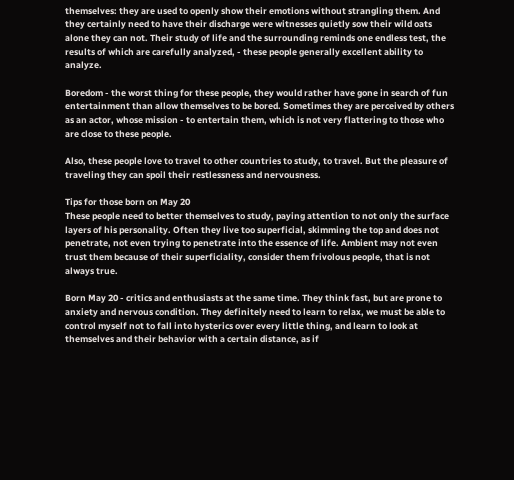themselves: they are used to openly show their emotions without strangling them. And they certainly need to have their discharge were witnesses quietly sow their wild oats alone they can not. Their study of life and the surrounding reminds one endless test, the results of which are carefully analyzed, - these people generally excellent ability to analyze.

Boredom - the worst thing for these people, they would rather have gone in search of fun entertainment than allow themselves to be bored. Sometimes they are perceived by others as an actor, whose mission - to entertain them, which is not very flattering to those who are close to these people.

Also, these people love to travel to other countries to study, to travel. But the pleasure of traveling they can spoil their restlessness and nervousness.

Tips for those born on May 20
These people need to better themselves to study, paying attention to not only the surface layers of his personality. Often they live too superficial, skimming the top and does not penetrate, not even trying to penetrate into the essence of life. Ambient may not even trust them because of their superficiality, consider them frivolous people, that is not always true.

Born May 20 - critics and enthusiasts at the same time. They think fast, but are prone to anxiety and nervous condition. They definitely need to learn to relax, we must be able to control myself not to fall into hysterics over every little thing, and learn to look at themselves and their behavior with a certain distance, as if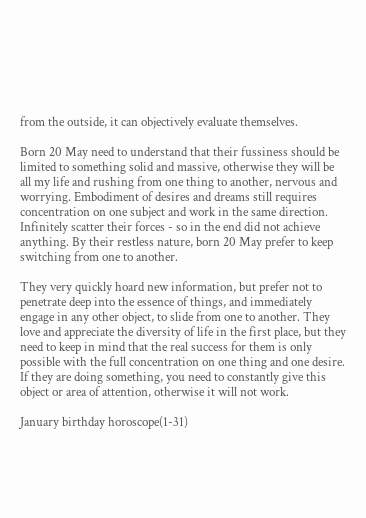from the outside, it can objectively evaluate themselves.

Born 20 May need to understand that their fussiness should be limited to something solid and massive, otherwise they will be all my life and rushing from one thing to another, nervous and worrying. Embodiment of desires and dreams still requires concentration on one subject and work in the same direction. Infinitely scatter their forces - so in the end did not achieve anything. By their restless nature, born 20 May prefer to keep switching from one to another.

They very quickly hoard new information, but prefer not to penetrate deep into the essence of things, and immediately engage in any other object, to slide from one to another. They love and appreciate the diversity of life in the first place, but they need to keep in mind that the real success for them is only possible with the full concentration on one thing and one desire. If they are doing something, you need to constantly give this object or area of attention, otherwise it will not work.

January birthday horoscope(1-31)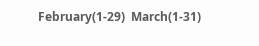February(1-29)  March(1-31)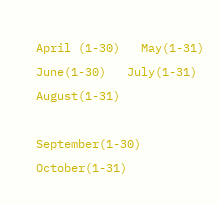April (1-30)   May(1-31)   June(1-30)   July(1-31)   August(1-31)

September(1-30)  October(1-31)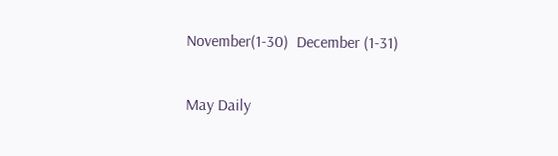November(1-30)  December (1-31)

May Daily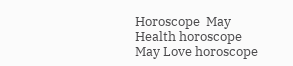Horoscope  May Health horoscope  May Love horoscope